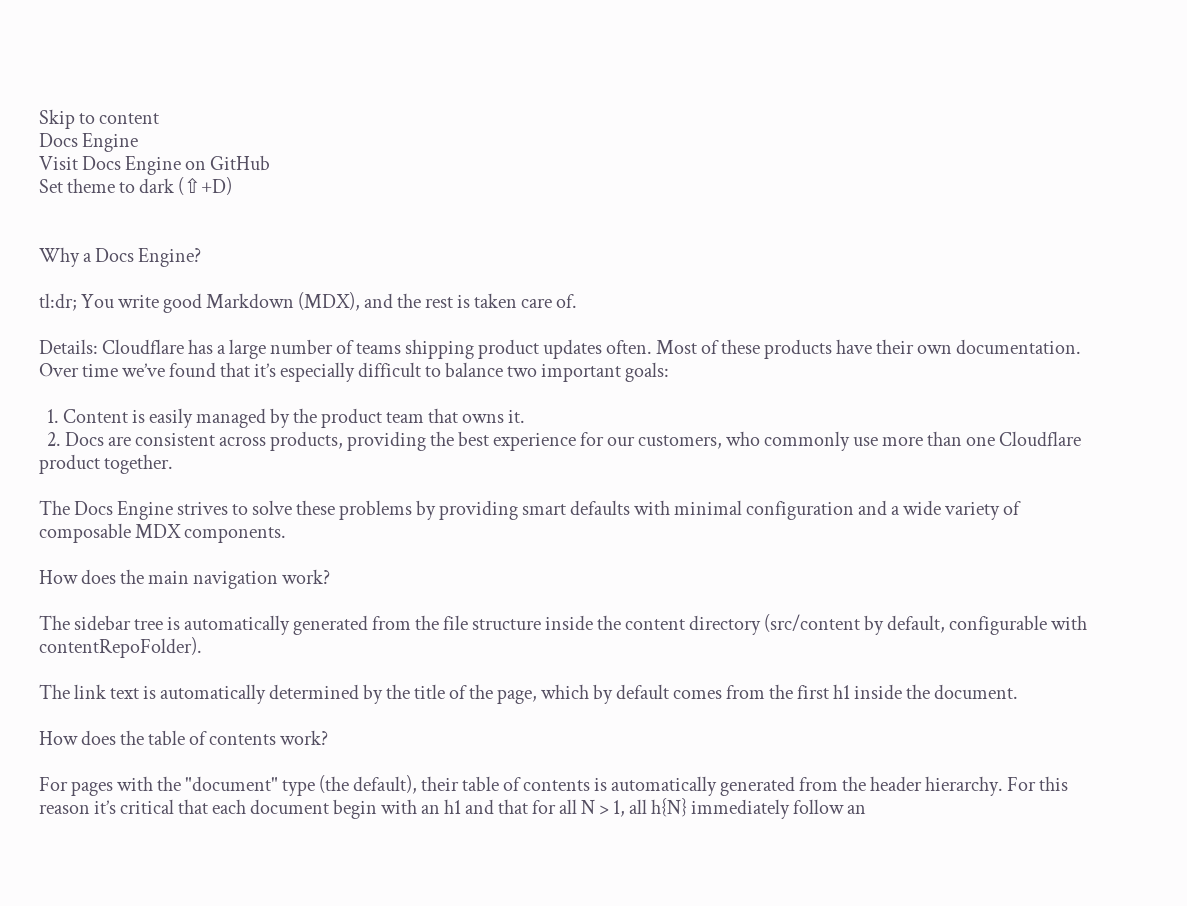Skip to content
Docs Engine
Visit Docs Engine on GitHub
Set theme to dark (⇧+D)


Why a Docs Engine?

tl:dr; You write good Markdown (MDX), and the rest is taken care of.

Details: Cloudflare has a large number of teams shipping product updates often. Most of these products have their own documentation. Over time we’ve found that it’s especially difficult to balance two important goals:

  1. Content is easily managed by the product team that owns it.
  2. Docs are consistent across products, providing the best experience for our customers, who commonly use more than one Cloudflare product together.

The Docs Engine strives to solve these problems by providing smart defaults with minimal configuration and a wide variety of composable MDX components.

How does the main navigation work?

The sidebar tree is automatically generated from the file structure inside the content directory (src/content by default, configurable with contentRepoFolder).

The link text is automatically determined by the title of the page, which by default comes from the first h1 inside the document.

How does the table of contents work?

For pages with the "document" type (the default), their table of contents is automatically generated from the header hierarchy. For this reason it’s critical that each document begin with an h1 and that for all N > 1, all h{N} immediately follow an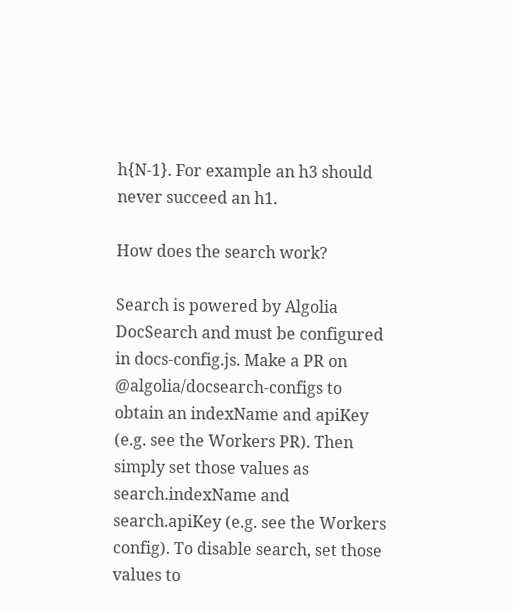h{N-1}. For example an h3 should never succeed an h1.

How does the search work?

Search is powered by Algolia DocSearch and must be configured in docs-config.js. Make a PR on @algolia/docsearch-configs to obtain an indexName and apiKey (e.g. see the Workers PR). Then simply set those values as search.indexName and search.apiKey (e.g. see the Workers config). To disable search, set those values to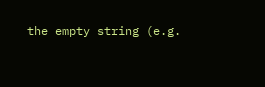the empty string (e.g.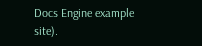Docs Engine example site).